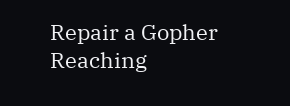Repair a Gopher Reaching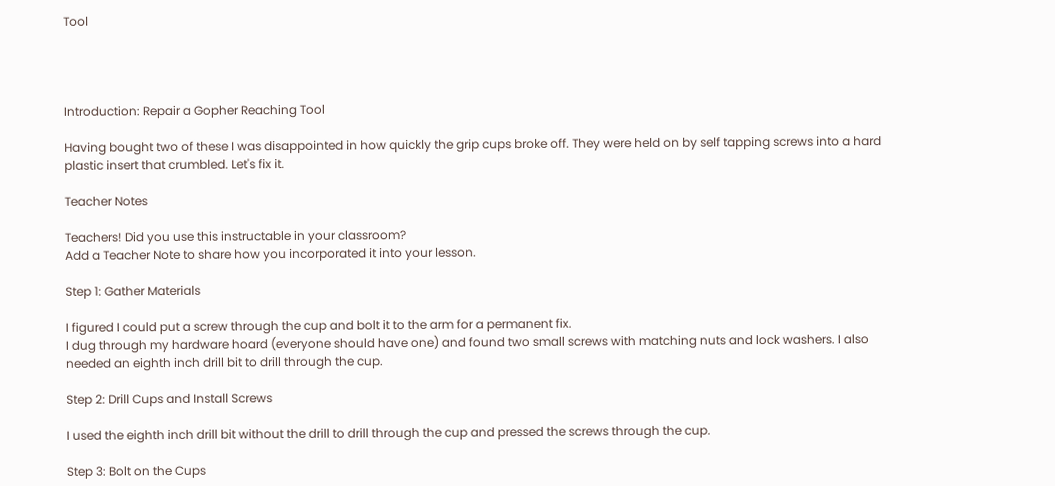Tool




Introduction: Repair a Gopher Reaching Tool

Having bought two of these I was disappointed in how quickly the grip cups broke off. They were held on by self tapping screws into a hard plastic insert that crumbled. Let's fix it.

Teacher Notes

Teachers! Did you use this instructable in your classroom?
Add a Teacher Note to share how you incorporated it into your lesson.

Step 1: Gather Materials

I figured I could put a screw through the cup and bolt it to the arm for a permanent fix.
I dug through my hardware hoard (everyone should have one) and found two small screws with matching nuts and lock washers. I also needed an eighth inch drill bit to drill through the cup.

Step 2: Drill Cups and Install Screws

I used the eighth inch drill bit without the drill to drill through the cup and pressed the screws through the cup.

Step 3: Bolt on the Cups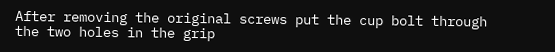After removing the original screws put the cup bolt through the two holes in the grip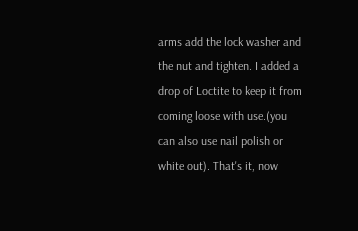arms add the lock washer and the nut and tighten. I added a drop of Loctite to keep it from coming loose with use.(you can also use nail polish or white out). That's it, now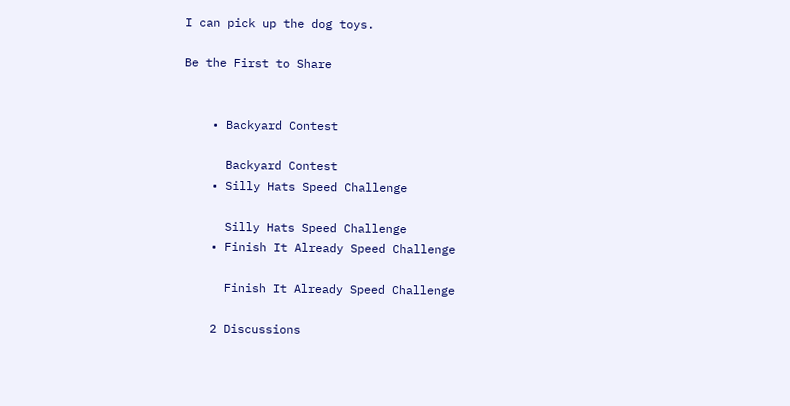I can pick up the dog toys.

Be the First to Share


    • Backyard Contest

      Backyard Contest
    • Silly Hats Speed Challenge

      Silly Hats Speed Challenge
    • Finish It Already Speed Challenge

      Finish It Already Speed Challenge

    2 Discussions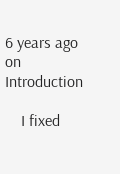6 years ago on Introduction

    I fixed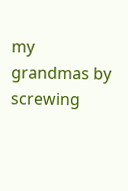my grandmas by screwing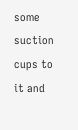some suction cups to it and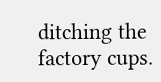ditching the factory cups.